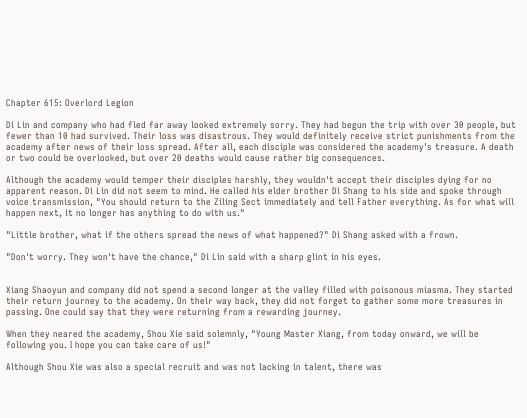Chapter 615: Overlord Legion

Di Lin and company who had fled far away looked extremely sorry. They had begun the trip with over 30 people, but fewer than 10 had survived. Their loss was disastrous. They would definitely receive strict punishments from the academy after news of their loss spread. After all, each disciple was considered the academy's treasure. A death or two could be overlooked, but over 20 deaths would cause rather big consequences.

Although the academy would temper their disciples harshly, they wouldn't accept their disciples dying for no apparent reason. Di Lin did not seem to mind. He called his elder brother Di Shang to his side and spoke through voice transmission, "You should return to the Ziling Sect immediately and tell Father everything. As for what will happen next, it no longer has anything to do with us."

"Little brother, what if the others spread the news of what happened?" Di Shang asked with a frown.

"Don't worry. They won't have the chance," Di Lin said with a sharp glint in his eyes.


Xiang Shaoyun and company did not spend a second longer at the valley filled with poisonous miasma. They started their return journey to the academy. On their way back, they did not forget to gather some more treasures in passing. One could say that they were returning from a rewarding journey.

When they neared the academy, Shou Xie said solemnly, "Young Master Xiang, from today onward, we will be following you. I hope you can take care of us!"

Although Shou Xie was also a special recruit and was not lacking in talent, there was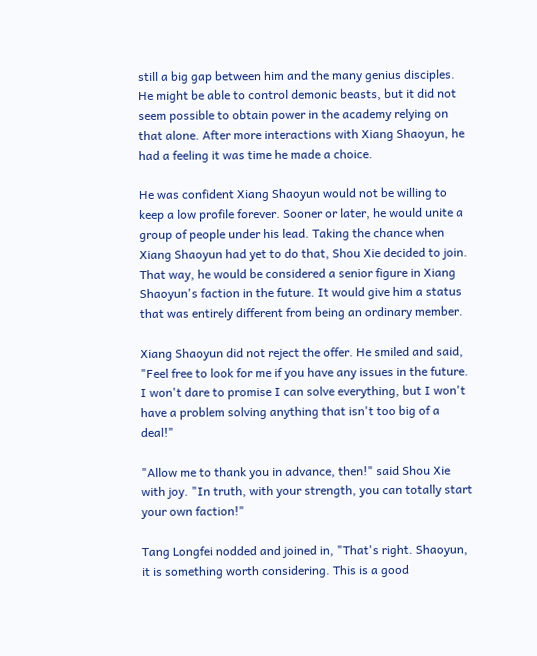still a big gap between him and the many genius disciples. He might be able to control demonic beasts, but it did not seem possible to obtain power in the academy relying on that alone. After more interactions with Xiang Shaoyun, he had a feeling it was time he made a choice.

He was confident Xiang Shaoyun would not be willing to keep a low profile forever. Sooner or later, he would unite a group of people under his lead. Taking the chance when Xiang Shaoyun had yet to do that, Shou Xie decided to join. That way, he would be considered a senior figure in Xiang Shaoyun's faction in the future. It would give him a status that was entirely different from being an ordinary member.

Xiang Shaoyun did not reject the offer. He smiled and said, "Feel free to look for me if you have any issues in the future. I won't dare to promise I can solve everything, but I won't have a problem solving anything that isn't too big of a deal!"

"Allow me to thank you in advance, then!" said Shou Xie with joy. "In truth, with your strength, you can totally start your own faction!"

Tang Longfei nodded and joined in, "That's right. Shaoyun, it is something worth considering. This is a good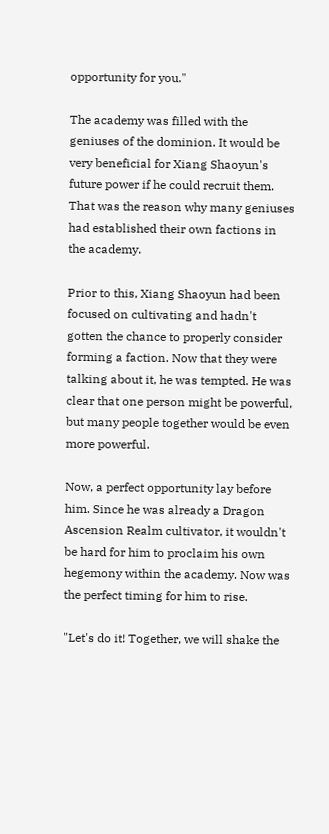opportunity for you."

The academy was filled with the geniuses of the dominion. It would be very beneficial for Xiang Shaoyun's future power if he could recruit them. That was the reason why many geniuses had established their own factions in the academy.

Prior to this, Xiang Shaoyun had been focused on cultivating and hadn't gotten the chance to properly consider forming a faction. Now that they were talking about it, he was tempted. He was clear that one person might be powerful, but many people together would be even more powerful.

Now, a perfect opportunity lay before him. Since he was already a Dragon Ascension Realm cultivator, it wouldn't be hard for him to proclaim his own hegemony within the academy. Now was the perfect timing for him to rise.

"Let's do it! Together, we will shake the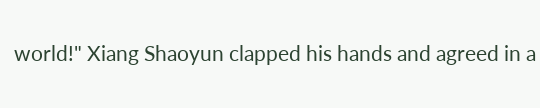world!" Xiang Shaoyun clapped his hands and agreed in a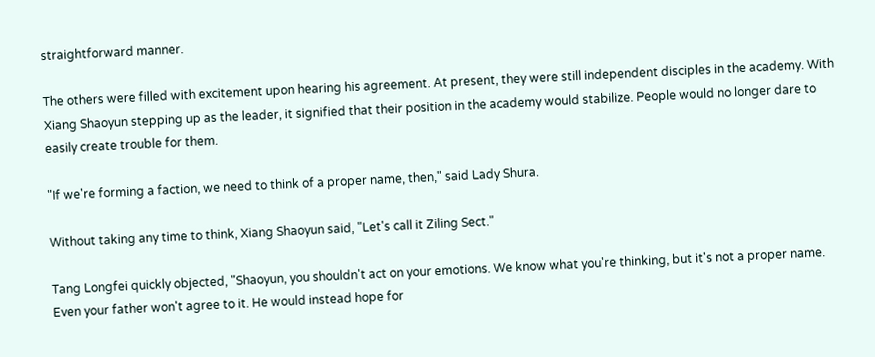straightforward manner.

The others were filled with excitement upon hearing his agreement. At present, they were still independent disciples in the academy. With Xiang Shaoyun stepping up as the leader, it signified that their position in the academy would stabilize. People would no longer dare to easily create trouble for them.

"If we're forming a faction, we need to think of a proper name, then," said Lady Shura.

Without taking any time to think, Xiang Shaoyun said, "Let's call it Ziling Sect."

Tang Longfei quickly objected, "Shaoyun, you shouldn't act on your emotions. We know what you're thinking, but it's not a proper name. Even your father won't agree to it. He would instead hope for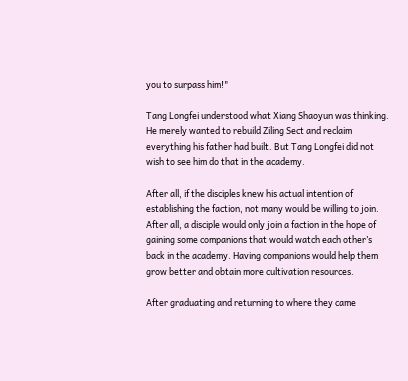you to surpass him!"

Tang Longfei understood what Xiang Shaoyun was thinking. He merely wanted to rebuild Ziling Sect and reclaim everything his father had built. But Tang Longfei did not wish to see him do that in the academy.

After all, if the disciples knew his actual intention of establishing the faction, not many would be willing to join. After all, a disciple would only join a faction in the hope of gaining some companions that would watch each other’s back in the academy. Having companions would help them grow better and obtain more cultivation resources.

After graduating and returning to where they came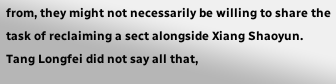from, they might not necessarily be willing to share the task of reclaiming a sect alongside Xiang Shaoyun. Tang Longfei did not say all that,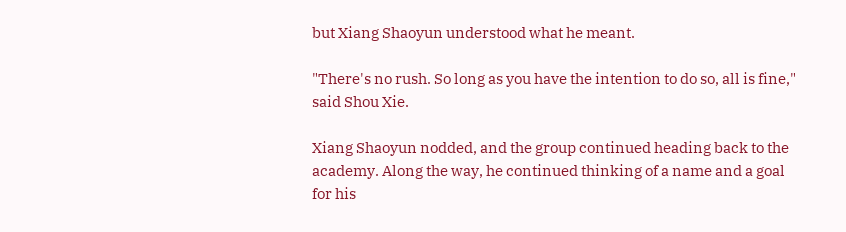but Xiang Shaoyun understood what he meant.

"There's no rush. So long as you have the intention to do so, all is fine," said Shou Xie.

Xiang Shaoyun nodded, and the group continued heading back to the academy. Along the way, he continued thinking of a name and a goal for his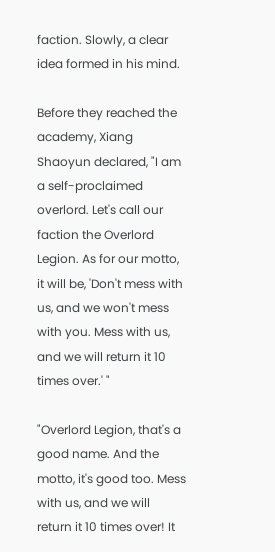faction. Slowly, a clear idea formed in his mind.

Before they reached the academy, Xiang Shaoyun declared, "I am a self-proclaimed overlord. Let's call our faction the Overlord Legion. As for our motto, it will be, 'Don't mess with us, and we won't mess with you. Mess with us, and we will return it 10 times over.' "

"Overlord Legion, that's a good name. And the motto, it's good too. Mess with us, and we will return it 10 times over! It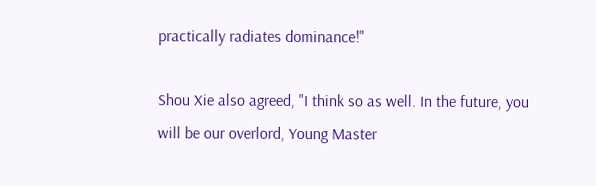practically radiates dominance!"

Shou Xie also agreed, "I think so as well. In the future, you will be our overlord, Young Master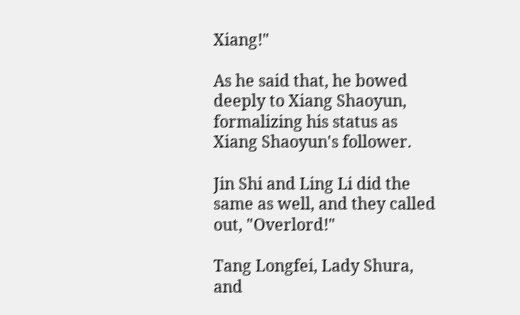Xiang!"

As he said that, he bowed deeply to Xiang Shaoyun, formalizing his status as Xiang Shaoyun's follower.

Jin Shi and Ling Li did the same as well, and they called out, "Overlord!"

Tang Longfei, Lady Shura, and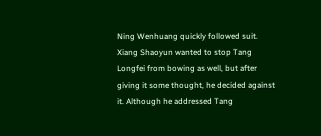Ning Wenhuang quickly followed suit. Xiang Shaoyun wanted to stop Tang Longfei from bowing as well, but after giving it some thought, he decided against it. Although he addressed Tang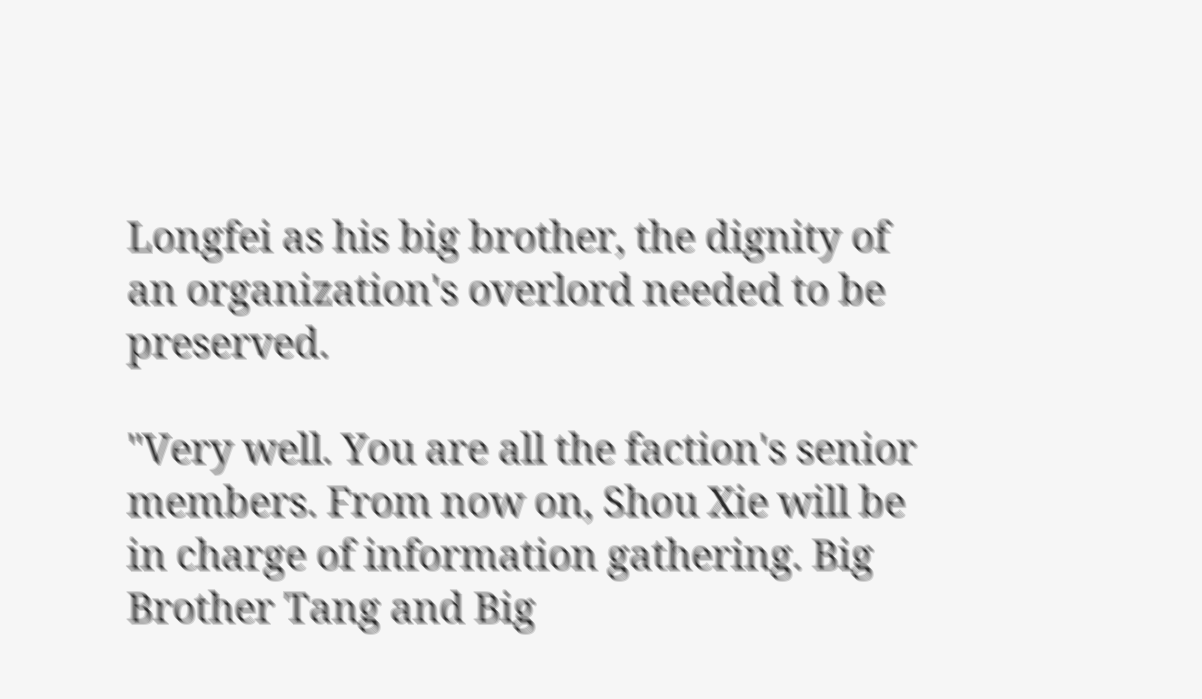Longfei as his big brother, the dignity of an organization's overlord needed to be preserved.

"Very well. You are all the faction's senior members. From now on, Shou Xie will be in charge of information gathering. Big Brother Tang and Big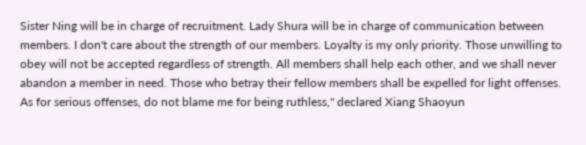Sister Ning will be in charge of recruitment. Lady Shura will be in charge of communication between members. I don't care about the strength of our members. Loyalty is my only priority. Those unwilling to obey will not be accepted regardless of strength. All members shall help each other, and we shall never abandon a member in need. Those who betray their fellow members shall be expelled for light offenses. As for serious offenses, do not blame me for being ruthless," declared Xiang Shaoyun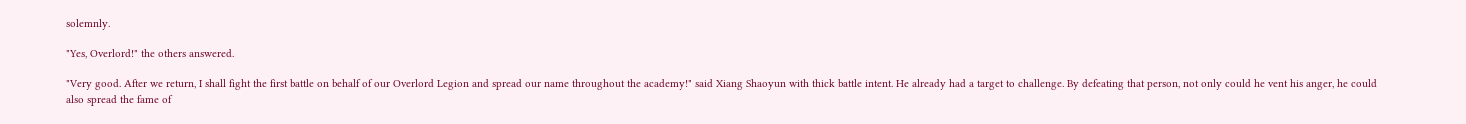solemnly.

"Yes, Overlord!" the others answered.

"Very good. After we return, I shall fight the first battle on behalf of our Overlord Legion and spread our name throughout the academy!" said Xiang Shaoyun with thick battle intent. He already had a target to challenge. By defeating that person, not only could he vent his anger, he could also spread the fame of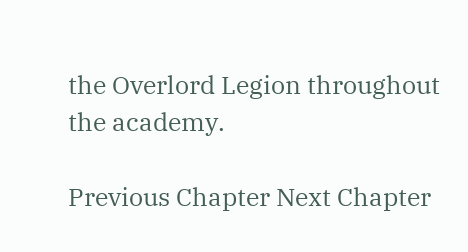the Overlord Legion throughout the academy.

Previous Chapter Next Chapter